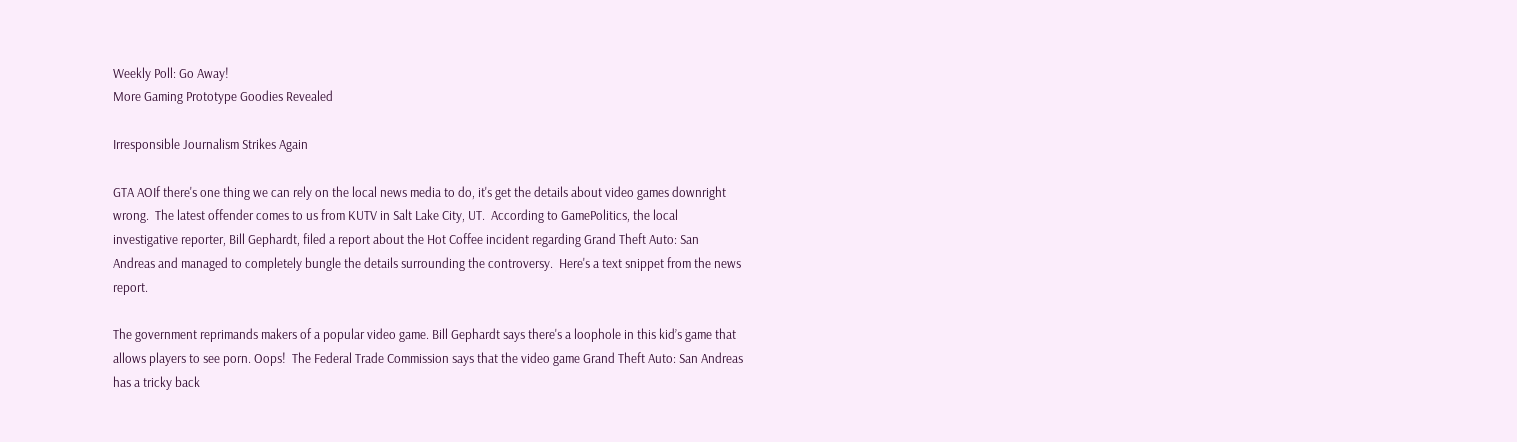Weekly Poll: Go Away!
More Gaming Prototype Goodies Revealed

Irresponsible Journalism Strikes Again

GTA AOIf there's one thing we can rely on the local news media to do, it's get the details about video games downright wrong.  The latest offender comes to us from KUTV in Salt Lake City, UT.  According to GamePolitics, the local investigative reporter, Bill Gephardt, filed a report about the Hot Coffee incident regarding Grand Theft Auto: San Andreas and managed to completely bungle the details surrounding the controversy.  Here's a text snippet from the news report.

The government reprimands makers of a popular video game. Bill Gephardt says there's a loophole in this kid’s game that allows players to see porn. Oops!  The Federal Trade Commission says that the video game Grand Theft Auto: San Andreas has a tricky back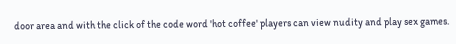door area and with the click of the code word 'hot coffee' players can view nudity and play sex games.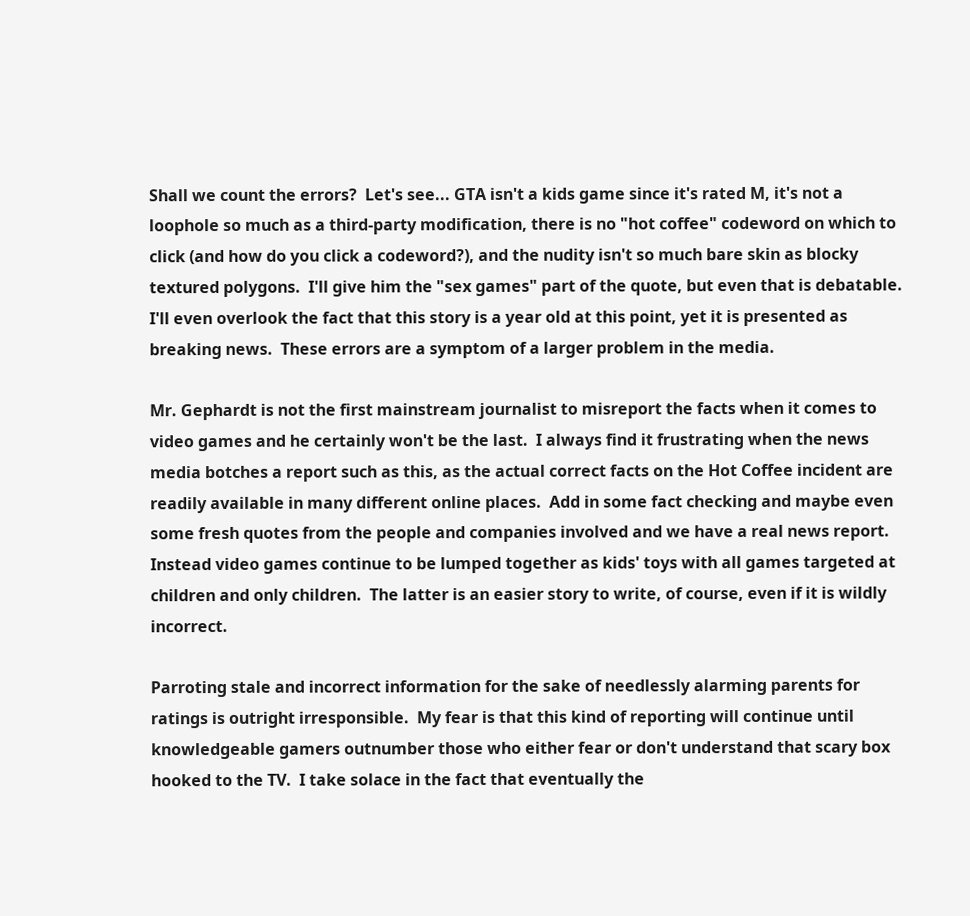Shall we count the errors?  Let's see... GTA isn't a kids game since it's rated M, it's not a loophole so much as a third-party modification, there is no "hot coffee" codeword on which to click (and how do you click a codeword?), and the nudity isn't so much bare skin as blocky textured polygons.  I'll give him the "sex games" part of the quote, but even that is debatable.  I'll even overlook the fact that this story is a year old at this point, yet it is presented as breaking news.  These errors are a symptom of a larger problem in the media.

Mr. Gephardt is not the first mainstream journalist to misreport the facts when it comes to video games and he certainly won't be the last.  I always find it frustrating when the news media botches a report such as this, as the actual correct facts on the Hot Coffee incident are readily available in many different online places.  Add in some fact checking and maybe even some fresh quotes from the people and companies involved and we have a real news report.  Instead video games continue to be lumped together as kids' toys with all games targeted at children and only children.  The latter is an easier story to write, of course, even if it is wildly incorrect.

Parroting stale and incorrect information for the sake of needlessly alarming parents for ratings is outright irresponsible.  My fear is that this kind of reporting will continue until knowledgeable gamers outnumber those who either fear or don't understand that scary box hooked to the TV.  I take solace in the fact that eventually the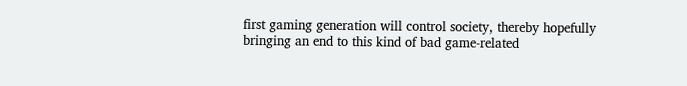first gaming generation will control society, thereby hopefully bringing an end to this kind of bad game-related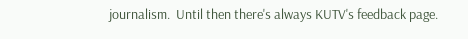journalism.  Until then there's always KUTV's feedback page.